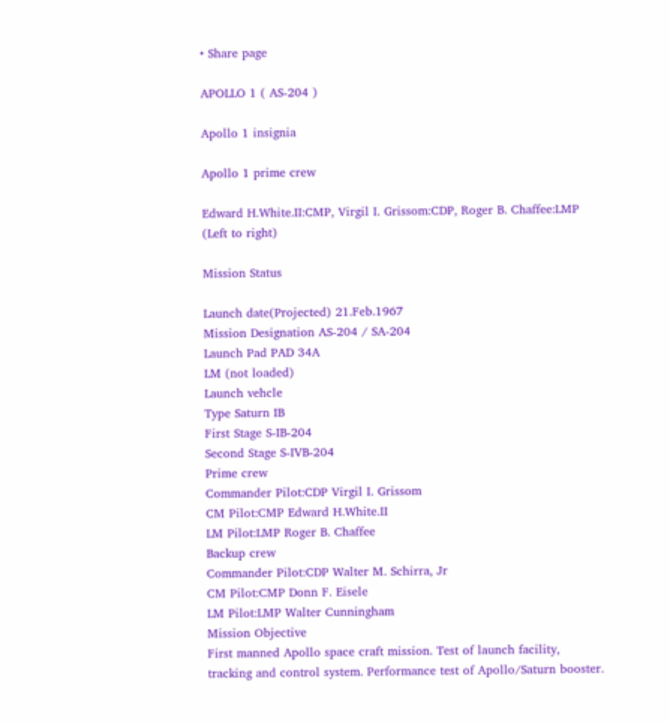• Share page

APOLLO 1 ( AS-204 )

Apollo 1 insignia

Apollo 1 prime crew

Edward H.White.II:CMP, Virgil I. Grissom:CDP, Roger B. Chaffee:LMP (Left to right)

Mission Status

Launch date(Projected) 21.Feb.1967
Mission Designation AS-204 / SA-204
Launch Pad PAD 34A
LM (not loaded)
Launch vehcle
Type Saturn IB
First Stage S-IB-204
Second Stage S-IVB-204
Prime crew
Commander Pilot:CDP Virgil I. Grissom
CM Pilot:CMP Edward H.White.II
LM Pilot:LMP Roger B. Chaffee
Backup crew
Commander Pilot:CDP Walter M. Schirra, Jr
CM Pilot:CMP Donn F. Eisele
LM Pilot:LMP Walter Cunningham
Mission Objective
First manned Apollo space craft mission. Test of launch facility, tracking and control system. Performance test of Apollo/Saturn booster.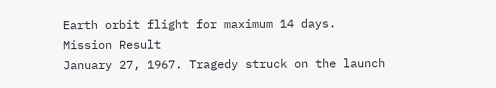Earth orbit flight for maximum 14 days.
Mission Result
January 27, 1967. Tragedy struck on the launch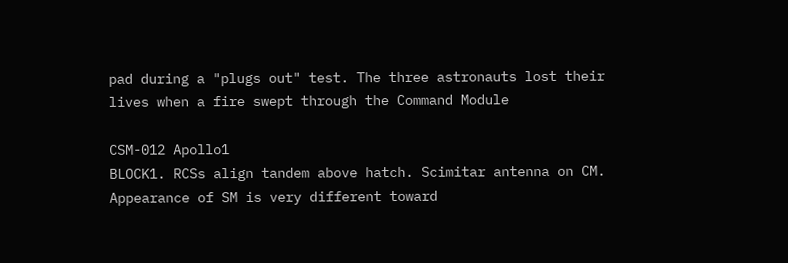pad during a "plugs out" test. The three astronauts lost their lives when a fire swept through the Command Module

CSM-012 Apollo1
BLOCK1. RCSs align tandem above hatch. Scimitar antenna on CM. Appearance of SM is very different toward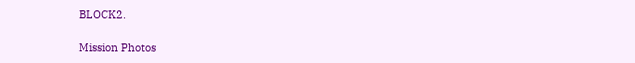BLOCK2.

Mission Photos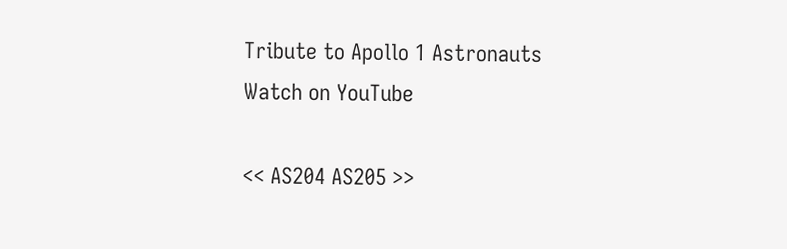Tribute to Apollo 1 Astronauts
Watch on YouTube

<< AS204 AS205 >>